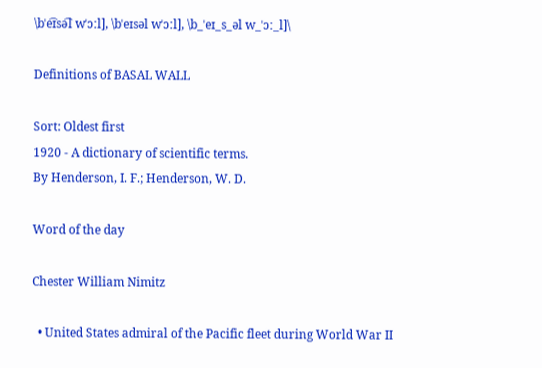\bˈe͡ɪsə͡l wˈɔːl], \bˈeɪsəl wˈɔːl], \b_ˈeɪ_s_əl w_ˈɔː_l]\

Definitions of BASAL WALL

Sort: Oldest first
1920 - A dictionary of scientific terms.
By Henderson, I. F.; Henderson, W. D.

Word of the day

Chester William Nimitz

  • United States admiral of the Pacific fleet during World War II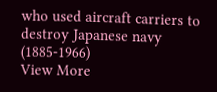who used aircraft carriers to destroy Japanese navy (1885-1966)
View More